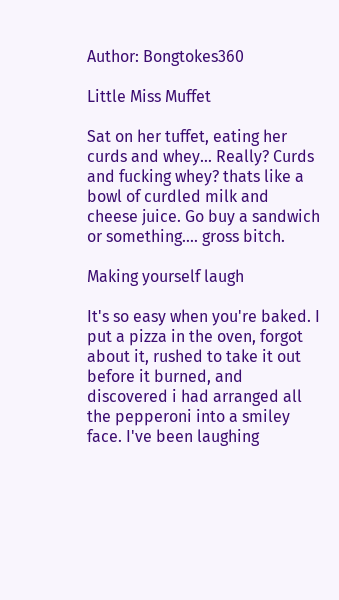Author: Bongtokes360

Little Miss Muffet

Sat on her tuffet, eating her curds and whey... Really? Curds and fucking whey? thats like a bowl of curdled milk and cheese juice. Go buy a sandwich or something.... gross bitch.

Making yourself laugh

It's so easy when you're baked. I put a pizza in the oven, forgot about it, rushed to take it out before it burned, and discovered i had arranged all the pepperoni into a smiley face. I've been laughing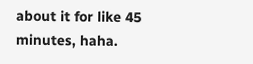about it for like 45 minutes, haha.